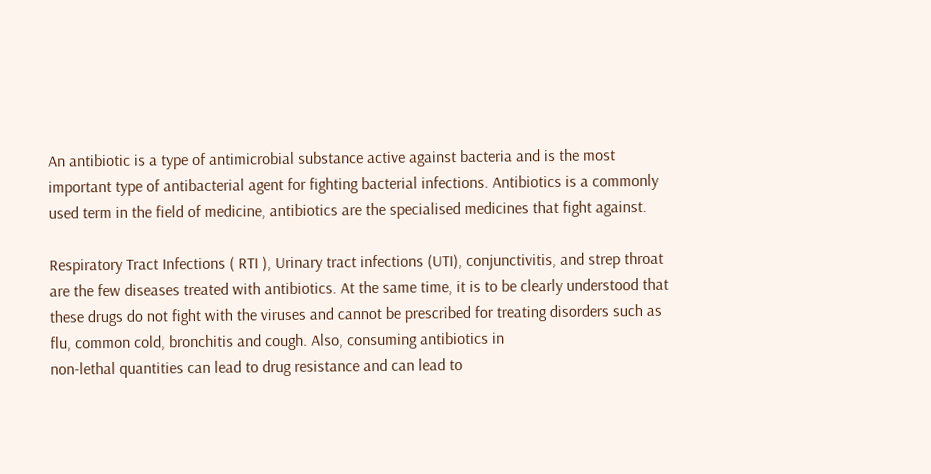An antibiotic is a type of antimicrobial substance active against bacteria and is the most important type of antibacterial agent for fighting bacterial infections. Antibiotics is a commonly used term in the field of medicine, antibiotics are the specialised medicines that fight against.

Respiratory Tract Infections ( RTI ), Urinary tract infections (UTI), conjunctivitis, and strep throat are the few diseases treated with antibiotics. At the same time, it is to be clearly understood that these drugs do not fight with the viruses and cannot be prescribed for treating disorders such as flu, common cold, bronchitis and cough. Also, consuming antibiotics in
non-lethal quantities can lead to drug resistance and can lead to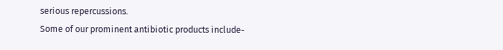serious repercussions.
Some of our prominent antibiotic products include-